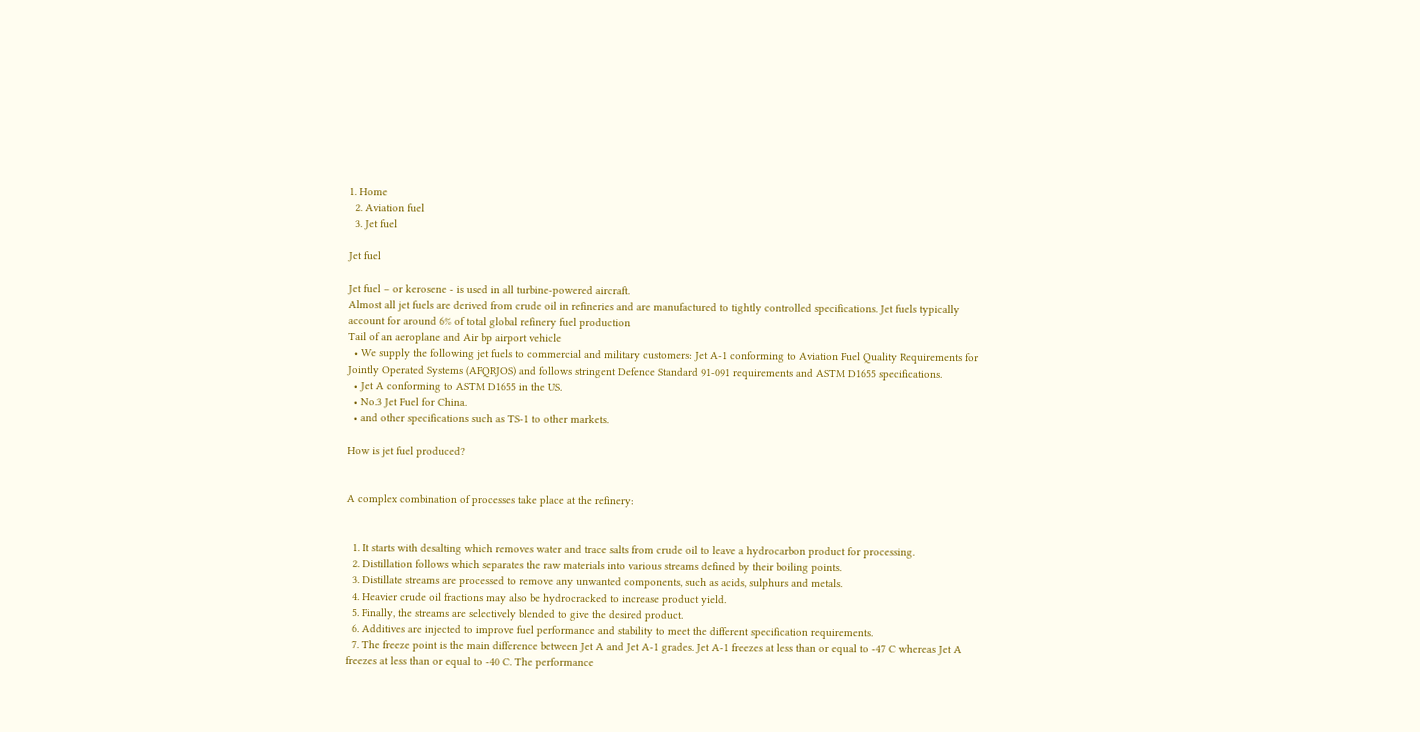1. Home
  2. Aviation fuel
  3. Jet fuel

Jet fuel

Jet fuel – or kerosene - is used in all turbine-powered aircraft.
Almost all jet fuels are derived from crude oil in refineries and are manufactured to tightly controlled specifications. Jet fuels typically account for around 6% of total global refinery fuel production
Tail of an aeroplane and Air bp airport vehicle
  • We supply the following jet fuels to commercial and military customers: Jet A-1 conforming to Aviation Fuel Quality Requirements for Jointly Operated Systems (AFQRJOS) and follows stringent Defence Standard 91-091 requirements and ASTM D1655 specifications.
  • Jet A conforming to ASTM D1655 in the US.
  • No.3 Jet Fuel for China.
  • and other specifications such as TS-1 to other markets.

How is jet fuel produced?


A complex combination of processes take place at the refinery:


  1. It starts with desalting which removes water and trace salts from crude oil to leave a hydrocarbon product for processing.
  2. Distillation follows which separates the raw materials into various streams defined by their boiling points.
  3. Distillate streams are processed to remove any unwanted components, such as acids, sulphurs and metals.
  4. Heavier crude oil fractions may also be hydrocracked to increase product yield.
  5. Finally, the streams are selectively blended to give the desired product.
  6. Additives are injected to improve fuel performance and stability to meet the different specification requirements.
  7. The freeze point is the main difference between Jet A and Jet A-1 grades. Jet A-1 freezes at less than or equal to -47 C whereas Jet A freezes at less than or equal to -40 C. The performance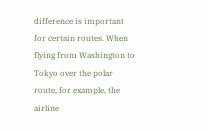difference is important for certain routes. When flying from Washington to Tokyo over the polar route, for example, the airline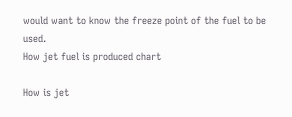would want to know the freeze point of the fuel to be used.
How jet fuel is produced chart

How is jet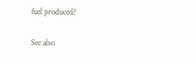fuel produced?

See also